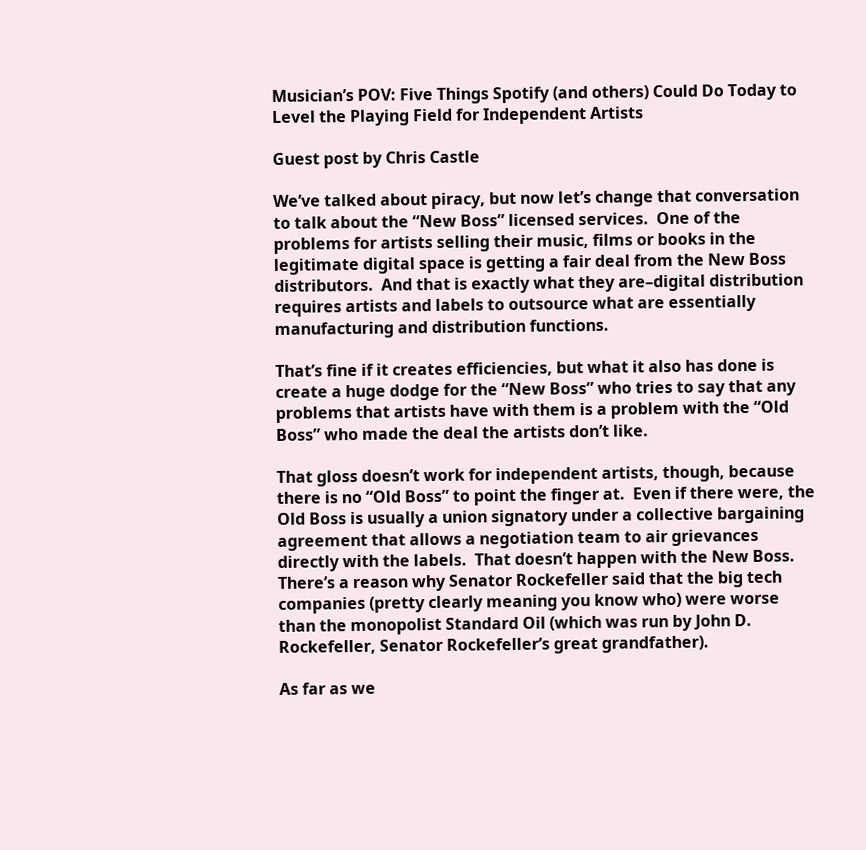Musician’s POV: Five Things Spotify (and others) Could Do Today to Level the Playing Field for Independent Artists

Guest post by Chris Castle

We’ve talked about piracy, but now let’s change that conversation to talk about the “New Boss” licensed services.  One of the problems for artists selling their music, films or books in the legitimate digital space is getting a fair deal from the New Boss distributors.  And that is exactly what they are–digital distribution requires artists and labels to outsource what are essentially manufacturing and distribution functions.

That’s fine if it creates efficiencies, but what it also has done is create a huge dodge for the “New Boss” who tries to say that any problems that artists have with them is a problem with the “Old Boss” who made the deal the artists don’t like.

That gloss doesn’t work for independent artists, though, because there is no “Old Boss” to point the finger at.  Even if there were, the Old Boss is usually a union signatory under a collective bargaining agreement that allows a negotiation team to air grievances directly with the labels.  That doesn’t happen with the New Boss.  There’s a reason why Senator Rockefeller said that the big tech companies (pretty clearly meaning you know who) were worse than the monopolist Standard Oil (which was run by John D. Rockefeller, Senator Rockefeller’s great grandfather).

As far as we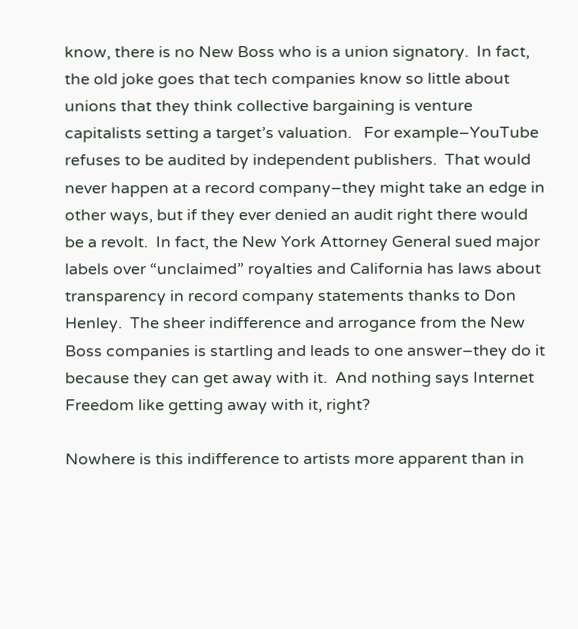know, there is no New Boss who is a union signatory.  In fact, the old joke goes that tech companies know so little about unions that they think collective bargaining is venture capitalists setting a target’s valuation.   For example–YouTube refuses to be audited by independent publishers.  That would never happen at a record company–they might take an edge in other ways, but if they ever denied an audit right there would be a revolt.  In fact, the New York Attorney General sued major labels over “unclaimed” royalties and California has laws about transparency in record company statements thanks to Don Henley.  The sheer indifference and arrogance from the New Boss companies is startling and leads to one answer–they do it because they can get away with it.  And nothing says Internet Freedom like getting away with it, right?

Nowhere is this indifference to artists more apparent than in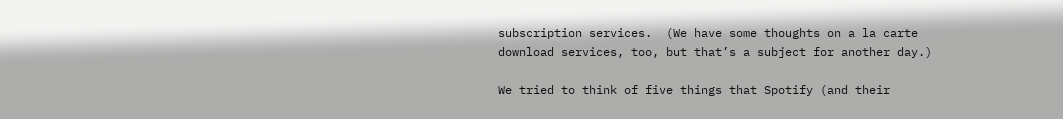subscription services.  (We have some thoughts on a la carte download services, too, but that’s a subject for another day.)

We tried to think of five things that Spotify (and their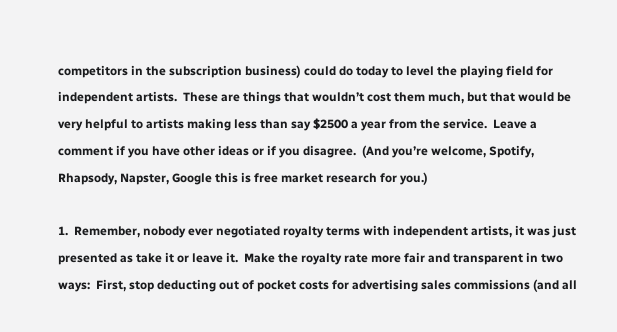competitors in the subscription business) could do today to level the playing field for independent artists.  These are things that wouldn’t cost them much, but that would be very helpful to artists making less than say $2500 a year from the service.  Leave a comment if you have other ideas or if you disagree.  (And you’re welcome, Spotify, Rhapsody, Napster, Google this is free market research for you.)

1.  Remember, nobody ever negotiated royalty terms with independent artists, it was just presented as take it or leave it.  Make the royalty rate more fair and transparent in two ways:  First, stop deducting out of pocket costs for advertising sales commissions (and all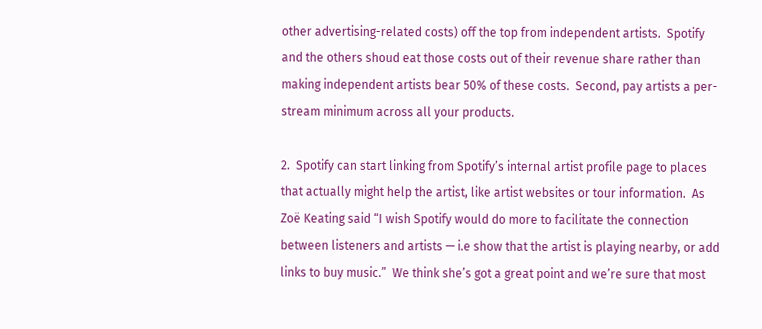other advertising-related costs) off the top from independent artists.  Spotify and the others shoud eat those costs out of their revenue share rather than making independent artists bear 50% of these costs.  Second, pay artists a per-stream minimum across all your products.

2.  Spotify can start linking from Spotify’s internal artist profile page to places that actually might help the artist, like artist websites or tour information.  As Zoë Keating said “I wish Spotify would do more to facilitate the connection between listeners and artists — i.e show that the artist is playing nearby, or add links to buy music.”  We think she’s got a great point and we’re sure that most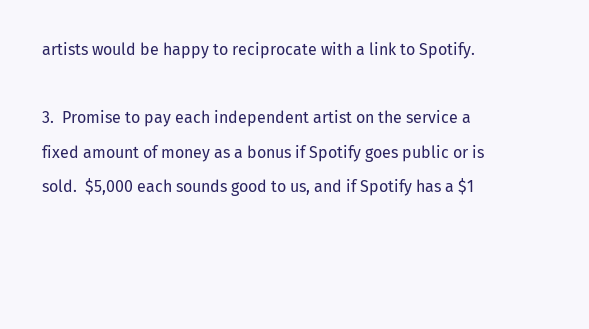artists would be happy to reciprocate with a link to Spotify.

3.  Promise to pay each independent artist on the service a fixed amount of money as a bonus if Spotify goes public or is sold.  $5,000 each sounds good to us, and if Spotify has a $1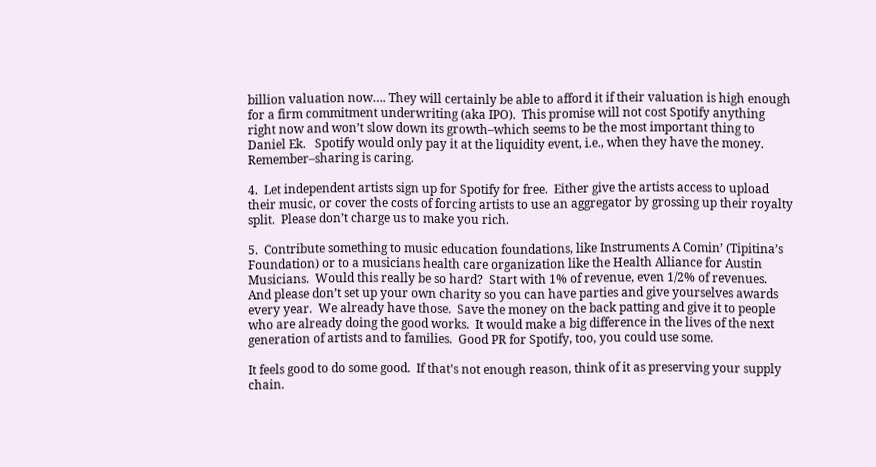billion valuation now…. They will certainly be able to afford it if their valuation is high enough for a firm commitment underwriting (aka IPO).  This promise will not cost Spotify anything right now and won’t slow down its growth–which seems to be the most important thing to Daniel Ek.   Spotify would only pay it at the liquidity event, i.e., when they have the money.  Remember–sharing is caring.

4.  Let independent artists sign up for Spotify for free.  Either give the artists access to upload their music, or cover the costs of forcing artists to use an aggregator by grossing up their royalty split.  Please don’t charge us to make you rich.

5.  Contribute something to music education foundations, like Instruments A Comin’ (Tipitina’s Foundation) or to a musicians health care organization like the Health Alliance for Austin Musicians.  Would this really be so hard?  Start with 1% of revenue, even 1/2% of revenues.  And please don’t set up your own charity so you can have parties and give yourselves awards every year.  We already have those.  Save the money on the back patting and give it to people who are already doing the good works.  It would make a big difference in the lives of the next generation of artists and to families.  Good PR for Spotify, too, you could use some.

It feels good to do some good.  If that’s not enough reason, think of it as preserving your supply chain.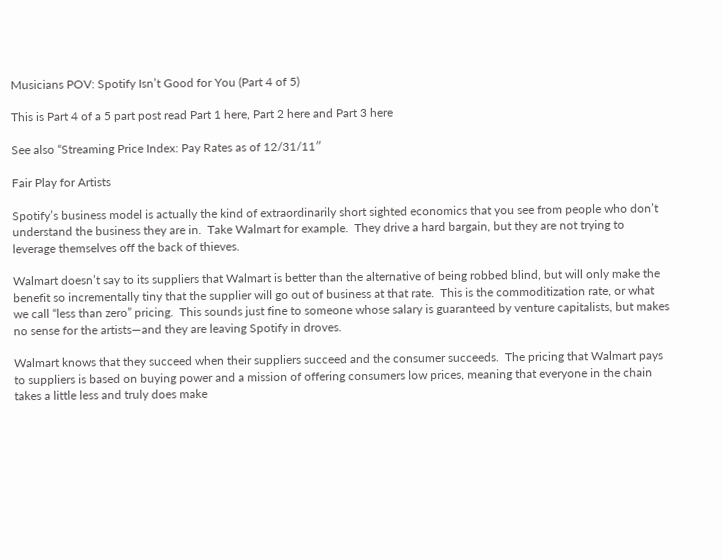Musicians POV: Spotify Isn’t Good for You (Part 4 of 5)

This is Part 4 of a 5 part post read Part 1 here, Part 2 here and Part 3 here

See also “Streaming Price Index: Pay Rates as of 12/31/11″

Fair Play for Artists

Spotify’s business model is actually the kind of extraordinarily short sighted economics that you see from people who don’t understand the business they are in.  Take Walmart for example.  They drive a hard bargain, but they are not trying to leverage themselves off the back of thieves.

Walmart doesn’t say to its suppliers that Walmart is better than the alternative of being robbed blind, but will only make the benefit so incrementally tiny that the supplier will go out of business at that rate.  This is the commoditization rate, or what we call “less than zero” pricing.  This sounds just fine to someone whose salary is guaranteed by venture capitalists, but makes no sense for the artists—and they are leaving Spotify in droves.

Walmart knows that they succeed when their suppliers succeed and the consumer succeeds.  The pricing that Walmart pays to suppliers is based on buying power and a mission of offering consumers low prices, meaning that everyone in the chain takes a little less and truly does make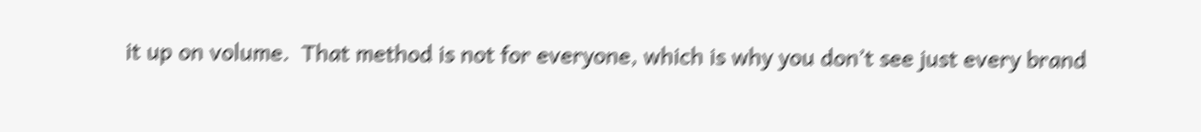it up on volume.  That method is not for everyone, which is why you don’t see just every brand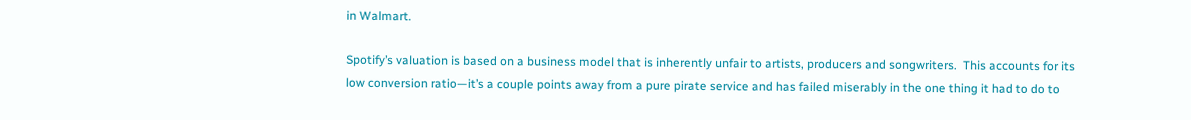in Walmart.

Spotify’s valuation is based on a business model that is inherently unfair to artists, producers and songwriters.  This accounts for its low conversion ratio—it’s a couple points away from a pure pirate service and has failed miserably in the one thing it had to do to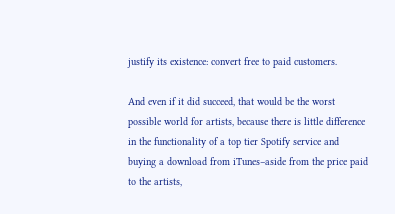justify its existence: convert free to paid customers.

And even if it did succeed, that would be the worst possible world for artists, because there is little difference in the functionality of a top tier Spotify service and buying a download from iTunes–aside from the price paid to the artists,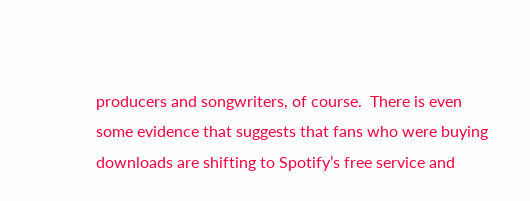producers and songwriters, of course.  There is even some evidence that suggests that fans who were buying downloads are shifting to Spotify’s free service and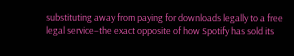substituting away from paying for downloads legally to a free legal service–the exact opposite of how Spotify has sold its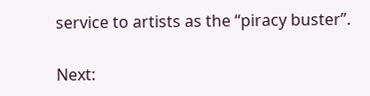service to artists as the “piracy buster”.

Next: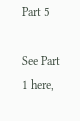Part 5

See Part 1 here,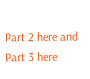Part 2 here and Part 3 here